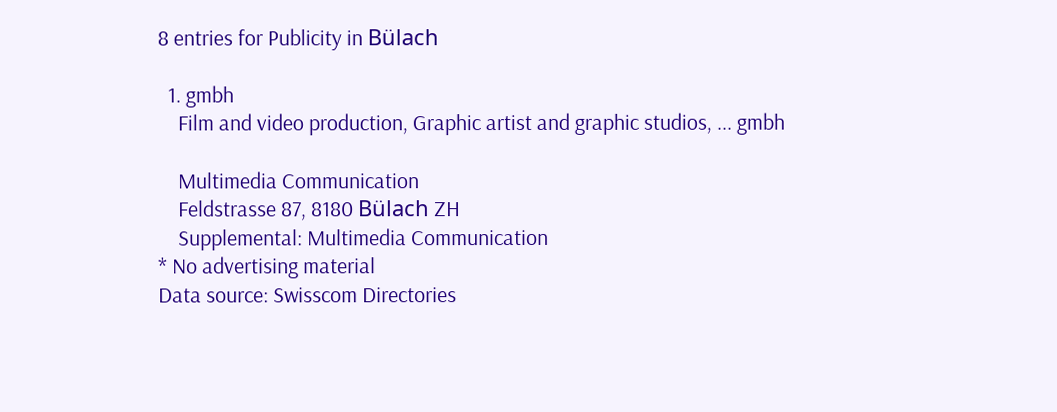8 entries for Publicity in Bülach

  1. gmbh
    Film and video production, Graphic artist and graphic studios, ... gmbh

    Multimedia Communication
    Feldstrasse 87, 8180 Bülach ZH
    Supplemental: Multimedia Communication
* No advertising material
Data source: Swisscom Directories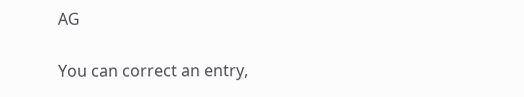AG

You can correct an entry,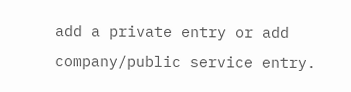add a private entry or add company/public service entry.